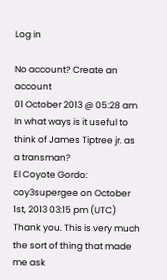Log in

No account? Create an account
01 October 2013 @ 05:28 am
In what ways is it useful to think of James Tiptree jr. as a transman?
El Coyote Gordo: coy3supergee on October 1st, 2013 03:15 pm (UTC)
Thank you. This is very much the sort of thing that made me ask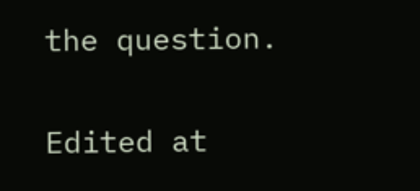the question.

Edited at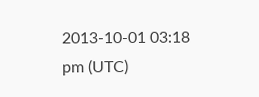2013-10-01 03:18 pm (UTC)